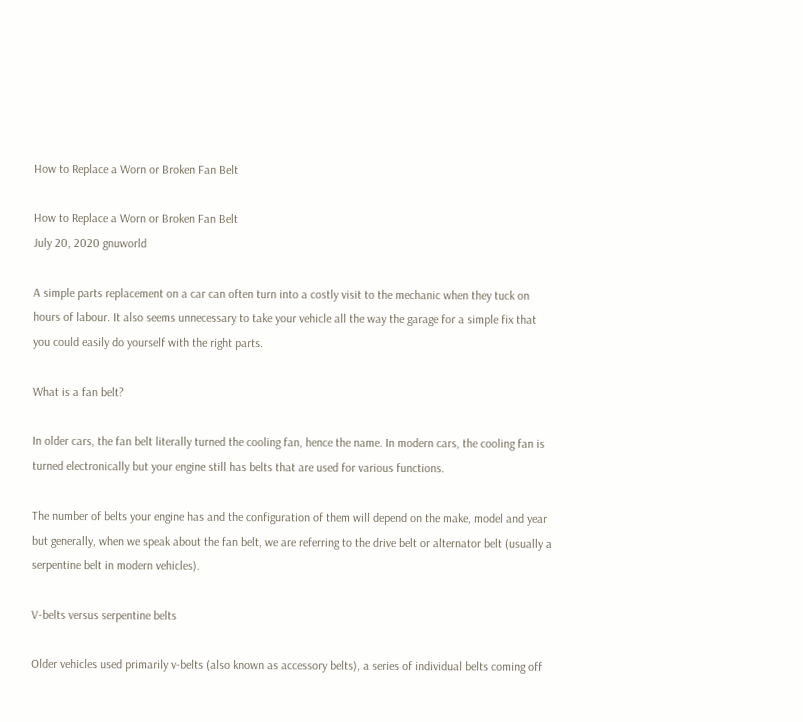How to Replace a Worn or Broken Fan Belt

How to Replace a Worn or Broken Fan Belt
July 20, 2020 gnuworld

A simple parts replacement on a car can often turn into a costly visit to the mechanic when they tuck on hours of labour. It also seems unnecessary to take your vehicle all the way the garage for a simple fix that you could easily do yourself with the right parts.

What is a fan belt?

In older cars, the fan belt literally turned the cooling fan, hence the name. In modern cars, the cooling fan is turned electronically but your engine still has belts that are used for various functions.

The number of belts your engine has and the configuration of them will depend on the make, model and year but generally, when we speak about the fan belt, we are referring to the drive belt or alternator belt (usually a serpentine belt in modern vehicles).

V-belts versus serpentine belts

Older vehicles used primarily v-belts (also known as accessory belts), a series of individual belts coming off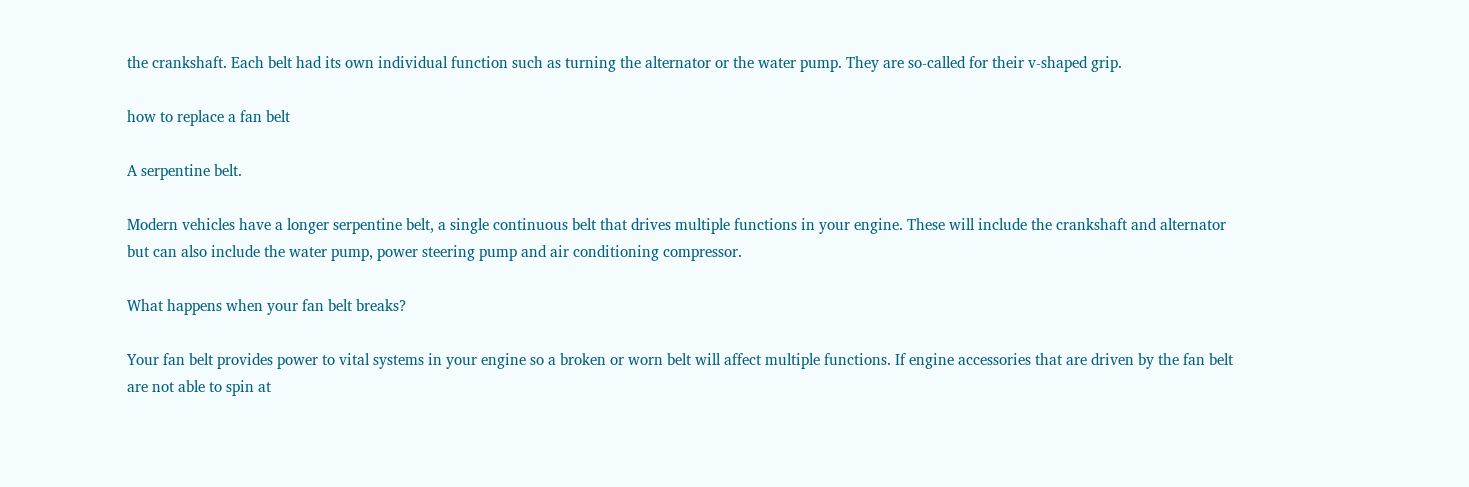the crankshaft. Each belt had its own individual function such as turning the alternator or the water pump. They are so-called for their v-shaped grip.

how to replace a fan belt

A serpentine belt.

Modern vehicles have a longer serpentine belt, a single continuous belt that drives multiple functions in your engine. These will include the crankshaft and alternator but can also include the water pump, power steering pump and air conditioning compressor.

What happens when your fan belt breaks?

Your fan belt provides power to vital systems in your engine so a broken or worn belt will affect multiple functions. If engine accessories that are driven by the fan belt are not able to spin at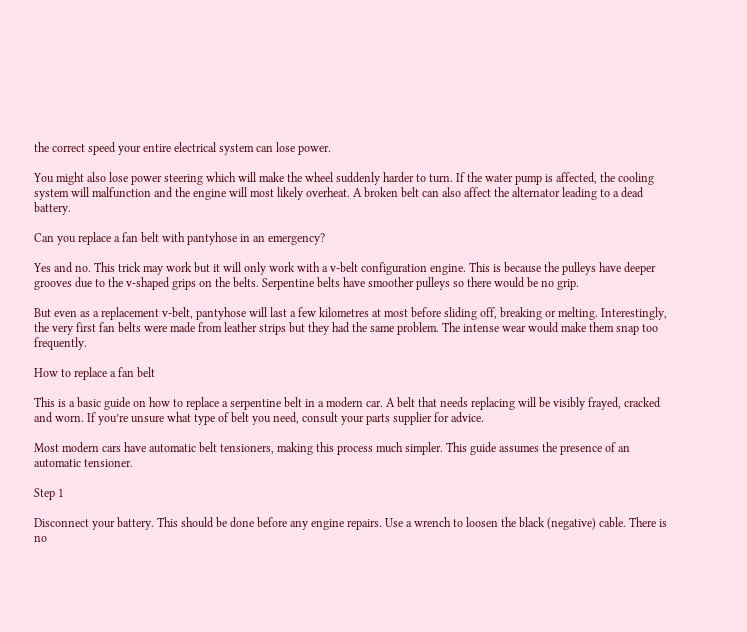the correct speed your entire electrical system can lose power.

You might also lose power steering which will make the wheel suddenly harder to turn. If the water pump is affected, the cooling system will malfunction and the engine will most likely overheat. A broken belt can also affect the alternator leading to a dead battery.

Can you replace a fan belt with pantyhose in an emergency?

Yes and no. This trick may work but it will only work with a v-belt configuration engine. This is because the pulleys have deeper grooves due to the v-shaped grips on the belts. Serpentine belts have smoother pulleys so there would be no grip.

But even as a replacement v-belt, pantyhose will last a few kilometres at most before sliding off, breaking or melting. Interestingly, the very first fan belts were made from leather strips but they had the same problem. The intense wear would make them snap too frequently.

How to replace a fan belt

This is a basic guide on how to replace a serpentine belt in a modern car. A belt that needs replacing will be visibly frayed, cracked and worn. If you’re unsure what type of belt you need, consult your parts supplier for advice.

Most modern cars have automatic belt tensioners, making this process much simpler. This guide assumes the presence of an automatic tensioner.

Step 1

Disconnect your battery. This should be done before any engine repairs. Use a wrench to loosen the black (negative) cable. There is no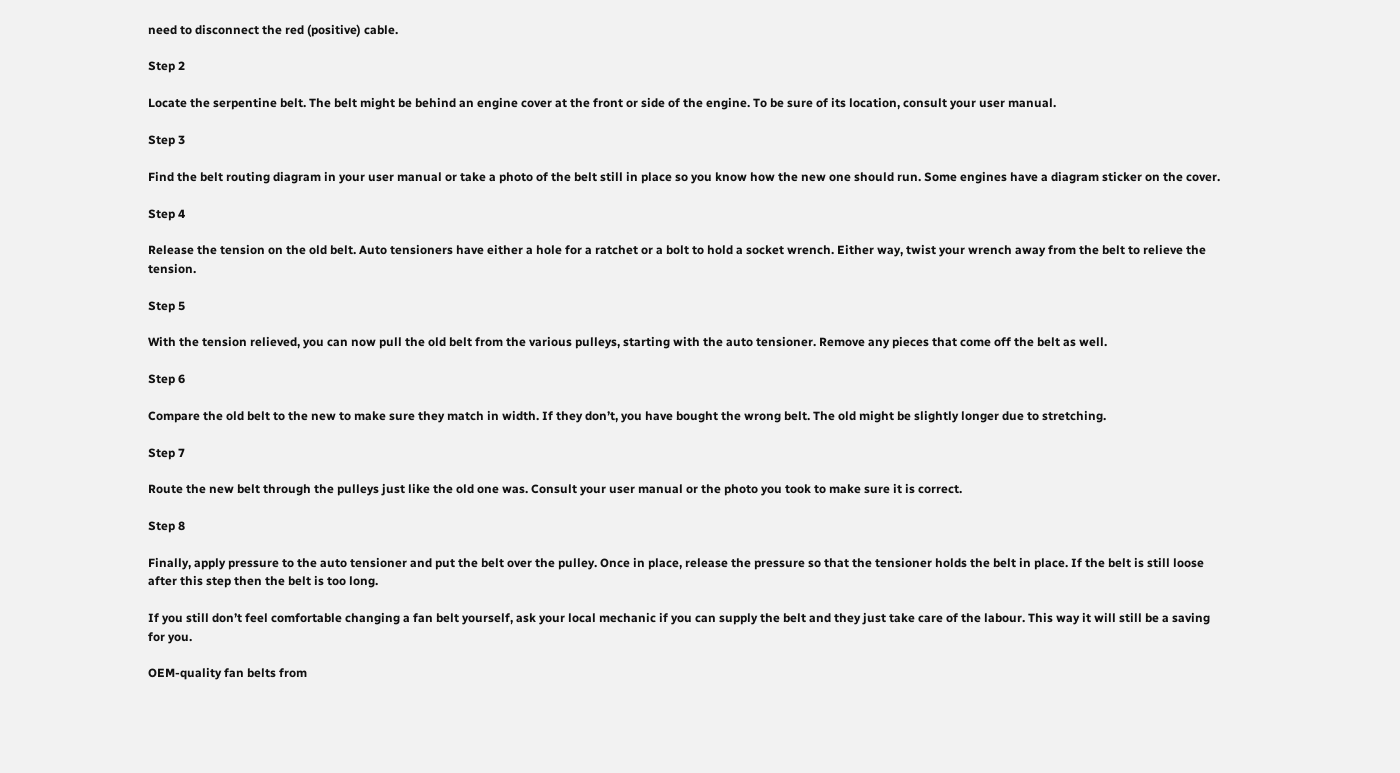need to disconnect the red (positive) cable.

Step 2

Locate the serpentine belt. The belt might be behind an engine cover at the front or side of the engine. To be sure of its location, consult your user manual.

Step 3

Find the belt routing diagram in your user manual or take a photo of the belt still in place so you know how the new one should run. Some engines have a diagram sticker on the cover.

Step 4

Release the tension on the old belt. Auto tensioners have either a hole for a ratchet or a bolt to hold a socket wrench. Either way, twist your wrench away from the belt to relieve the tension.

Step 5

With the tension relieved, you can now pull the old belt from the various pulleys, starting with the auto tensioner. Remove any pieces that come off the belt as well.

Step 6

Compare the old belt to the new to make sure they match in width. If they don’t, you have bought the wrong belt. The old might be slightly longer due to stretching.

Step 7

Route the new belt through the pulleys just like the old one was. Consult your user manual or the photo you took to make sure it is correct.

Step 8

Finally, apply pressure to the auto tensioner and put the belt over the pulley. Once in place, release the pressure so that the tensioner holds the belt in place. If the belt is still loose after this step then the belt is too long.

If you still don’t feel comfortable changing a fan belt yourself, ask your local mechanic if you can supply the belt and they just take care of the labour. This way it will still be a saving for you.

OEM-quality fan belts from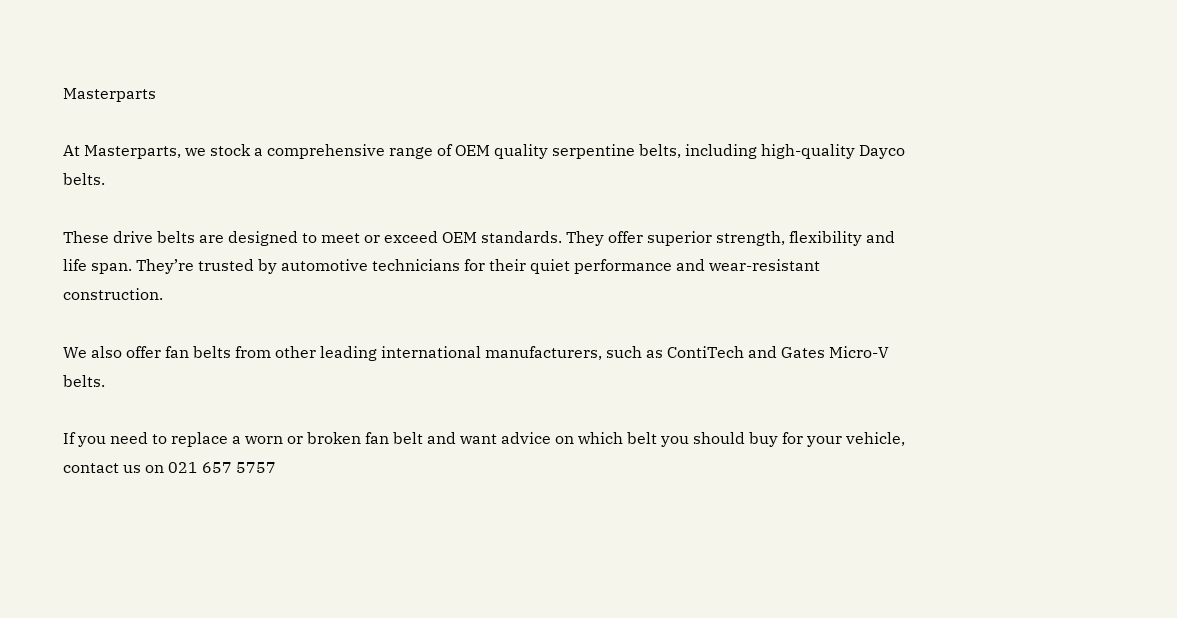Masterparts

At Masterparts, we stock a comprehensive range of OEM quality serpentine belts, including high-quality Dayco belts.

These drive belts are designed to meet or exceed OEM standards. They offer superior strength, flexibility and life span. They’re trusted by automotive technicians for their quiet performance and wear-resistant construction.

We also offer fan belts from other leading international manufacturers, such as ContiTech and Gates Micro-V belts.

If you need to replace a worn or broken fan belt and want advice on which belt you should buy for your vehicle, contact us on 021 657 5757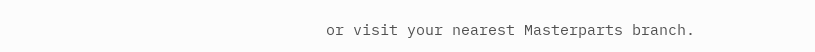or visit your nearest Masterparts branch.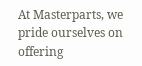At Masterparts, we pride ourselves on offering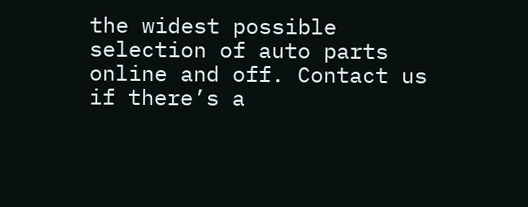the widest possible selection of auto parts online and off. Contact us if there’s a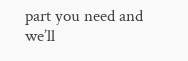part you need and we’ll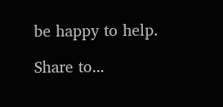be happy to help.

Share to...